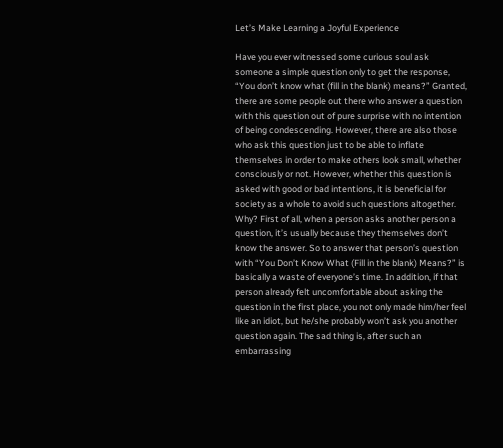Let’s Make Learning a Joyful Experience

Have you ever witnessed some curious soul ask someone a simple question only to get the response, “You don’t know what (fill in the blank) means?” Granted, there are some people out there who answer a question with this question out of pure surprise with no intention of being condescending. However, there are also those who ask this question just to be able to inflate themselves in order to make others look small, whether consciously or not. However, whether this question is asked with good or bad intentions, it is beneficial for society as a whole to avoid such questions altogether. Why? First of all, when a person asks another person a question, it’s usually because they themselves don’t know the answer. So to answer that person’s question with “You Don’t Know What (Fill in the blank) Means?” is basically a waste of everyone’s time. In addition, if that person already felt uncomfortable about asking the question in the first place, you not only made him/her feel like an idiot, but he/she probably won’t ask you another question again. The sad thing is, after such an embarrassing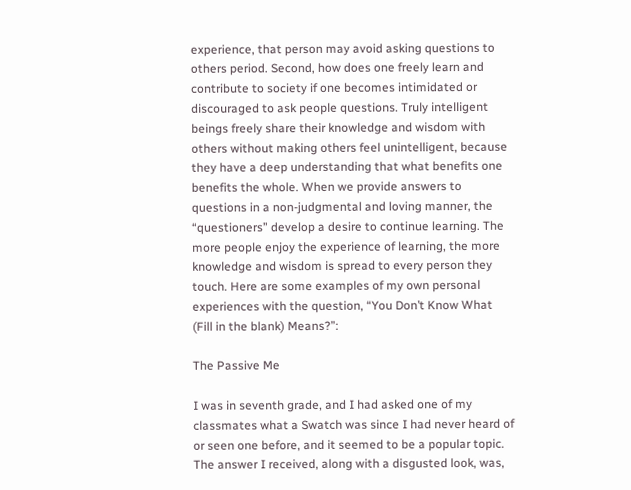experience, that person may avoid asking questions to others period. Second, how does one freely learn and contribute to society if one becomes intimidated or discouraged to ask people questions. Truly intelligent beings freely share their knowledge and wisdom with others without making others feel unintelligent, because they have a deep understanding that what benefits one benefits the whole. When we provide answers to questions in a non-judgmental and loving manner, the “questioners” develop a desire to continue learning. The more people enjoy the experience of learning, the more knowledge and wisdom is spread to every person they touch. Here are some examples of my own personal experiences with the question, “You Don’t Know What (Fill in the blank) Means?”:

The Passive Me

I was in seventh grade, and I had asked one of my classmates what a Swatch was since I had never heard of or seen one before, and it seemed to be a popular topic. The answer I received, along with a disgusted look, was,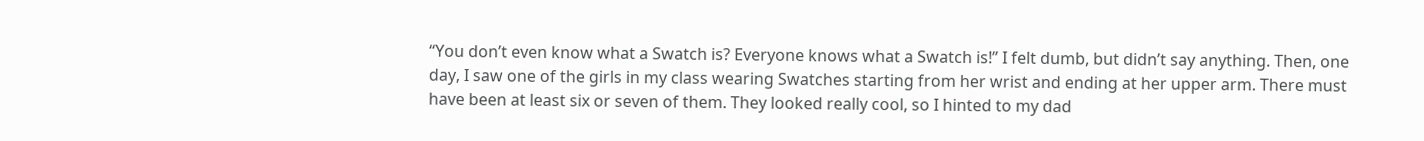“You don’t even know what a Swatch is? Everyone knows what a Swatch is!” I felt dumb, but didn’t say anything. Then, one day, I saw one of the girls in my class wearing Swatches starting from her wrist and ending at her upper arm. There must have been at least six or seven of them. They looked really cool, so I hinted to my dad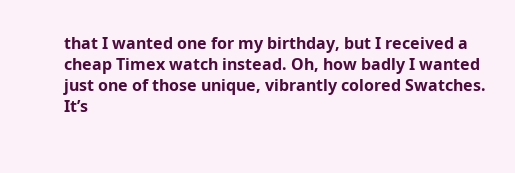that I wanted one for my birthday, but I received a cheap Timex watch instead. Oh, how badly I wanted just one of those unique, vibrantly colored Swatches. It’s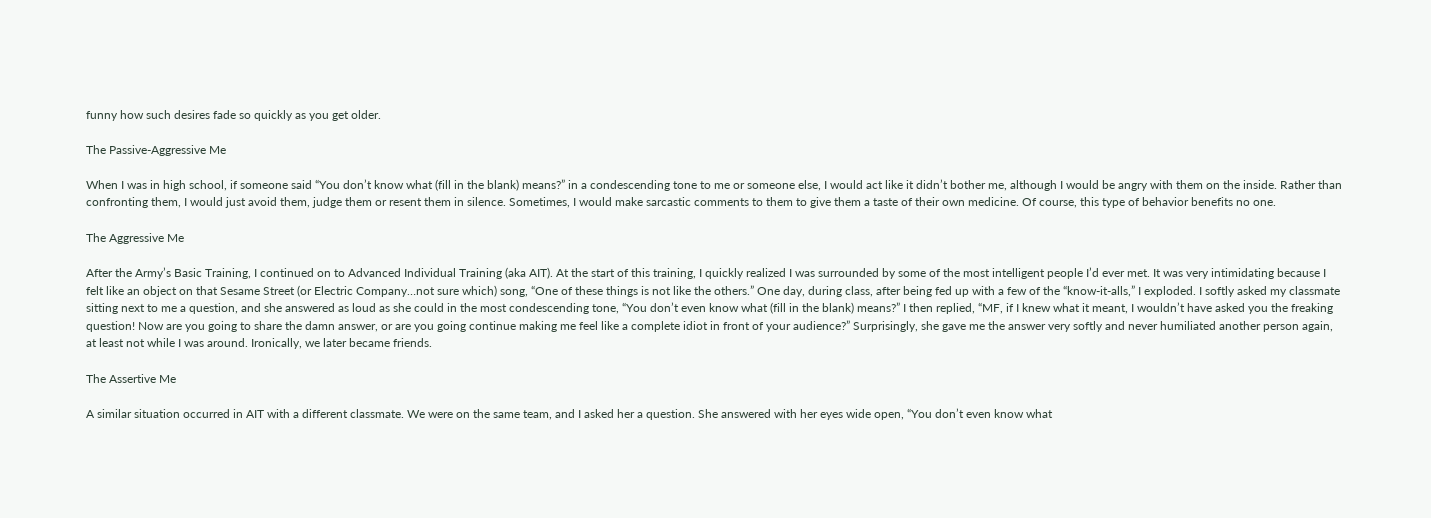funny how such desires fade so quickly as you get older.

The Passive-Aggressive Me

When I was in high school, if someone said “You don’t know what (fill in the blank) means?” in a condescending tone to me or someone else, I would act like it didn’t bother me, although I would be angry with them on the inside. Rather than confronting them, I would just avoid them, judge them or resent them in silence. Sometimes, I would make sarcastic comments to them to give them a taste of their own medicine. Of course, this type of behavior benefits no one.

The Aggressive Me

After the Army’s Basic Training, I continued on to Advanced Individual Training (aka AIT). At the start of this training, I quickly realized I was surrounded by some of the most intelligent people I’d ever met. It was very intimidating because I felt like an object on that Sesame Street (or Electric Company…not sure which) song, “One of these things is not like the others.” One day, during class, after being fed up with a few of the “know-it-alls,” I exploded. I softly asked my classmate sitting next to me a question, and she answered as loud as she could in the most condescending tone, “You don’t even know what (fill in the blank) means?” I then replied, “MF, if I knew what it meant, I wouldn’t have asked you the freaking question! Now are you going to share the damn answer, or are you going continue making me feel like a complete idiot in front of your audience?” Surprisingly, she gave me the answer very softly and never humiliated another person again, at least not while I was around. Ironically, we later became friends.

The Assertive Me

A similar situation occurred in AIT with a different classmate. We were on the same team, and I asked her a question. She answered with her eyes wide open, “You don’t even know what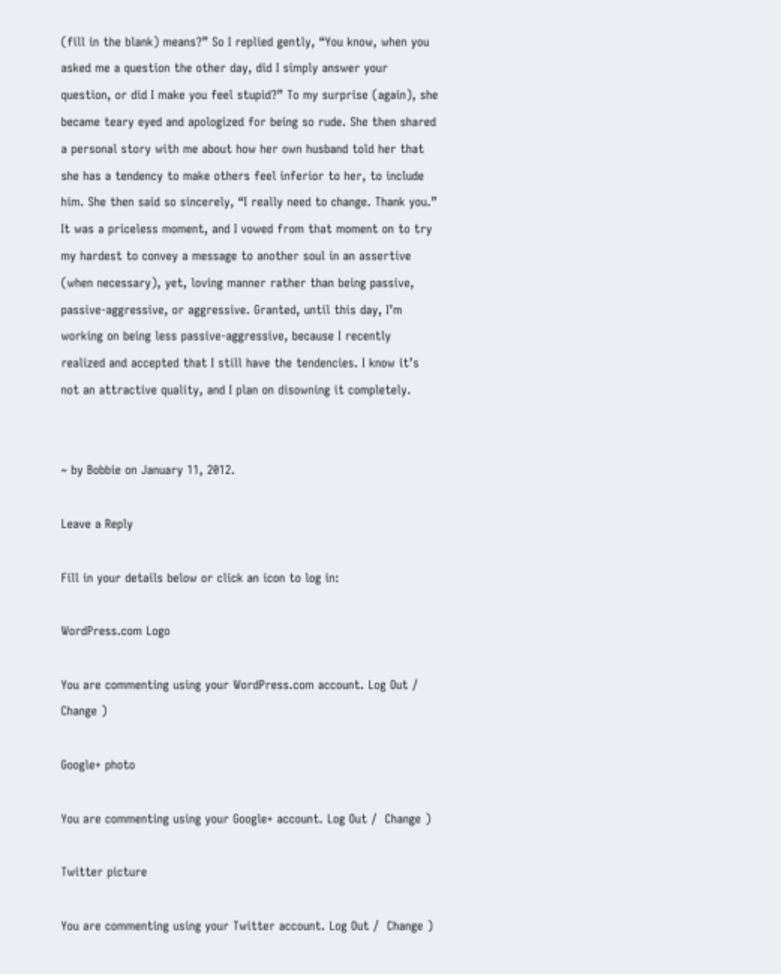(fill in the blank) means?” So I replied gently, “You know, when you asked me a question the other day, did I simply answer your question, or did I make you feel stupid?” To my surprise (again), she became teary eyed and apologized for being so rude. She then shared a personal story with me about how her own husband told her that she has a tendency to make others feel inferior to her, to include him. She then said so sincerely, “I really need to change. Thank you.” It was a priceless moment, and I vowed from that moment on to try my hardest to convey a message to another soul in an assertive (when necessary), yet, loving manner rather than being passive, passive-aggressive, or aggressive. Granted, until this day, I’m working on being less passive-aggressive, because I recently realized and accepted that I still have the tendencies. I know it’s not an attractive quality, and I plan on disowning it completely.


~ by Bobbie on January 11, 2012.

Leave a Reply

Fill in your details below or click an icon to log in:

WordPress.com Logo

You are commenting using your WordPress.com account. Log Out /  Change )

Google+ photo

You are commenting using your Google+ account. Log Out /  Change )

Twitter picture

You are commenting using your Twitter account. Log Out /  Change )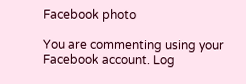Facebook photo

You are commenting using your Facebook account. Log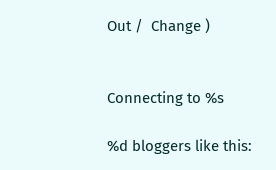Out /  Change )


Connecting to %s

%d bloggers like this: